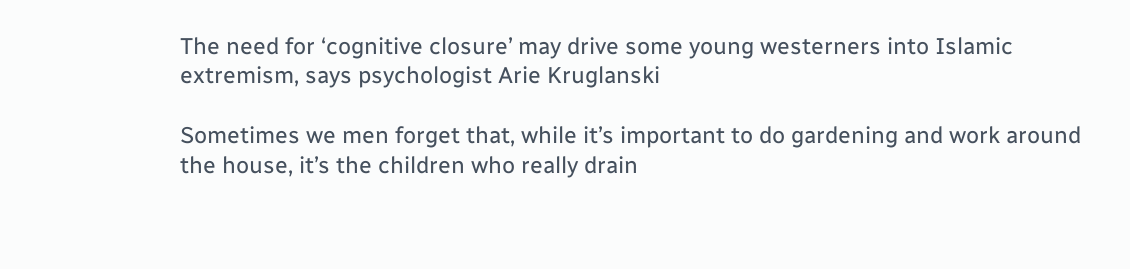The need for ‘cognitive closure’ may drive some young westerners into Islamic extremism, says psychologist Arie Kruglanski

Sometimes we men forget that, while it’s important to do gardening and work around the house, it’s the children who really drain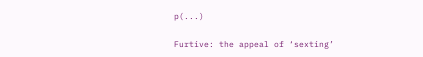p(...)

Furtive: the appeal of ‘sexting’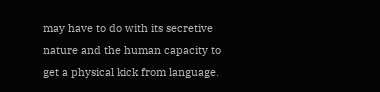may have to do with its secretive nature and the human capacity to get a physical kick from language.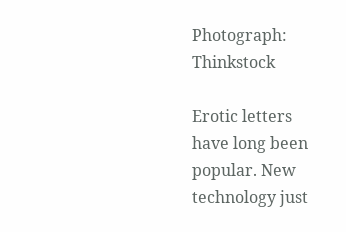Photograph: Thinkstock

Erotic letters have long been popular. New technology just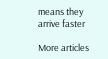means they arrive faster

More articles